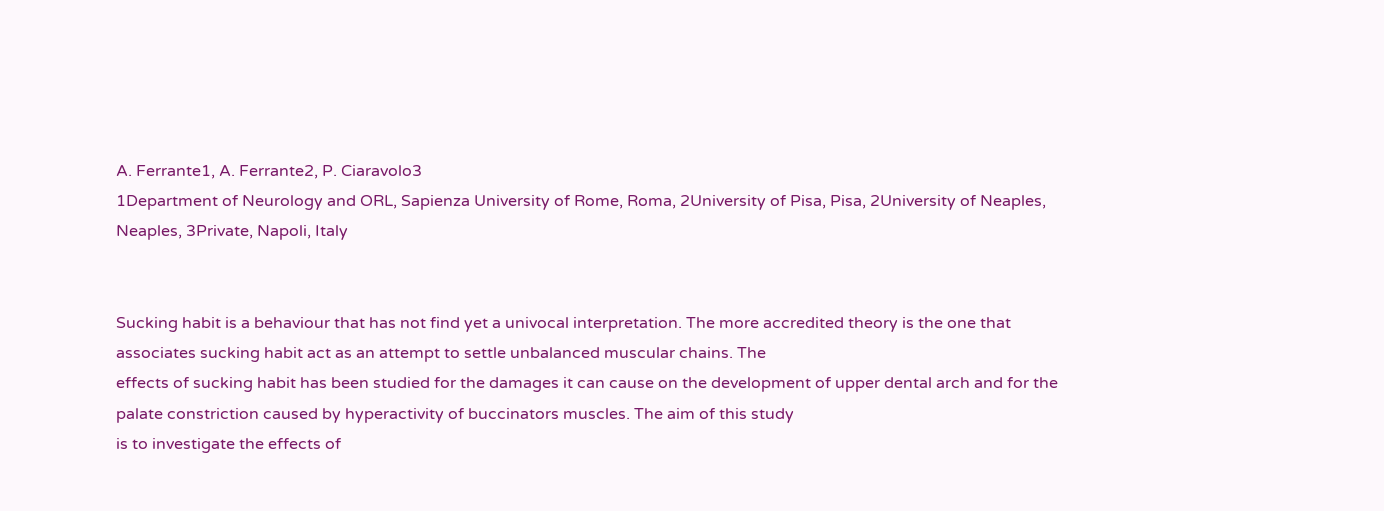A. Ferrante1, A. Ferrante2, P. Ciaravolo3
1Department of Neurology and ORL, Sapienza University of Rome, Roma, 2University of Pisa, Pisa, 2University of Neaples, Neaples, 3Private, Napoli, Italy


Sucking habit is a behaviour that has not find yet a univocal interpretation. The more accredited theory is the one that associates sucking habit act as an attempt to settle unbalanced muscular chains. The
effects of sucking habit has been studied for the damages it can cause on the development of upper dental arch and for the palate constriction caused by hyperactivity of buccinators muscles. The aim of this study
is to investigate the effects of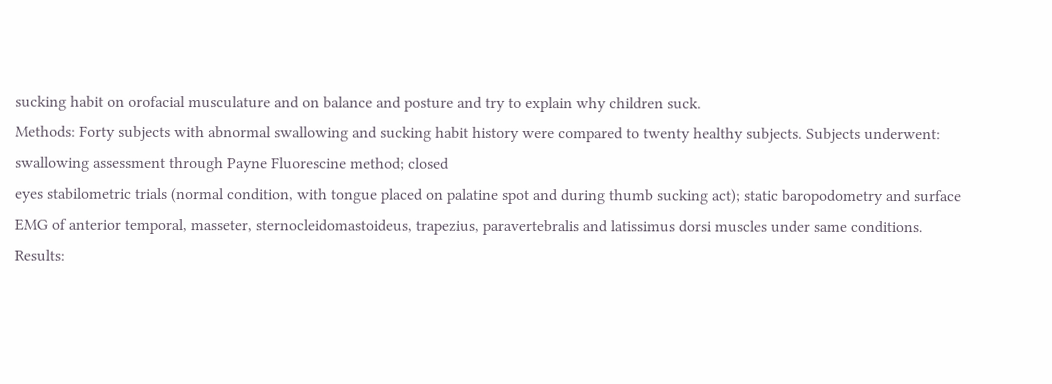sucking habit on orofacial musculature and on balance and posture and try to explain why children suck.
Methods: Forty subjects with abnormal swallowing and sucking habit history were compared to twenty healthy subjects. Subjects underwent: swallowing assessment through Payne Fluorescine method; closed
eyes stabilometric trials (normal condition, with tongue placed on palatine spot and during thumb sucking act); static baropodometry and surface EMG of anterior temporal, masseter, sternocleidomastoideus, trapezius, paravertebralis and latissimus dorsi muscles under same conditions.
Results: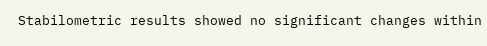Stabilometric results showed no significant changes within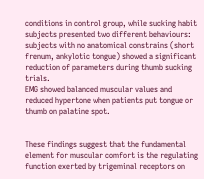conditions in control group, while sucking habit subjects presented two different behaviours: subjects with no anatomical constrains (short
frenum, ankylotic tongue) showed a significant reduction of parameters during thumb sucking trials.
EMG showed balanced muscular values and reduced hypertone when patients put tongue or thumb on palatine spot.


These findings suggest that the fundamental element for muscular comfort is the regulating
function exerted by trigeminal receptors on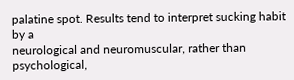palatine spot. Results tend to interpret sucking habit by a
neurological and neuromuscular, rather than psychological,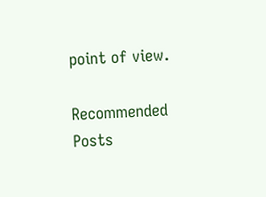point of view.

Recommended Posts